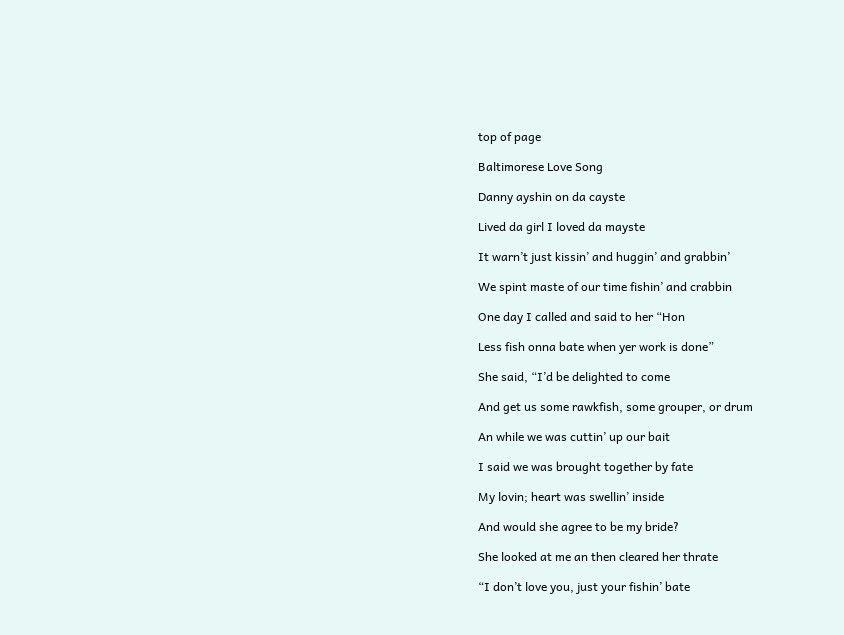top of page

Baltimorese Love Song

Danny ayshin on da cayste

Lived da girl I loved da mayste

It warn’t just kissin’ and huggin’ and grabbin’

We spint maste of our time fishin’ and crabbin

One day I called and said to her “Hon

Less fish onna bate when yer work is done”

She said, “I’d be delighted to come

And get us some rawkfish, some grouper, or drum

An while we was cuttin’ up our bait

I said we was brought together by fate

My lovin; heart was swellin’ inside

And would she agree to be my bride?

She looked at me an then cleared her thrate

“I don’t love you, just your fishin’ bate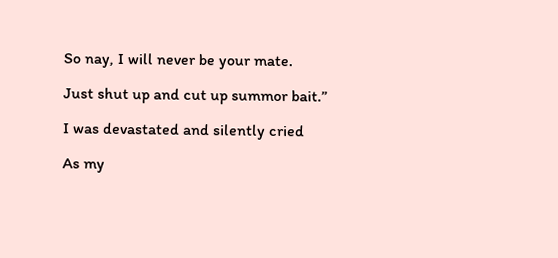So nay, I will never be your mate.

Just shut up and cut up summor bait.”

I was devastated and silently cried

As my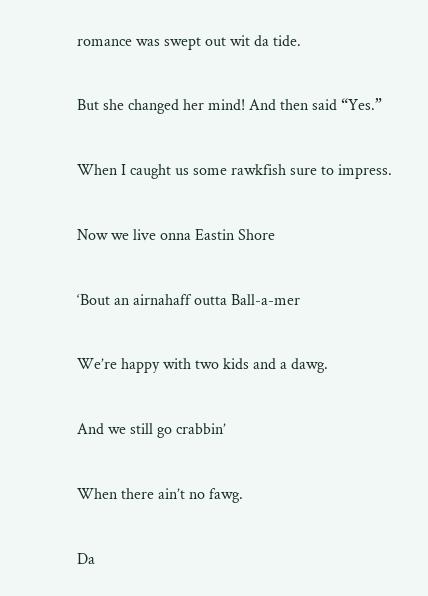romance was swept out wit da tide.

But she changed her mind! And then said “Yes.”

When I caught us some rawkfish sure to impress.

Now we live onna Eastin Shore

‘Bout an airnahaff outta Ball-a-mer

We’re happy with two kids and a dawg.

And we still go crabbin’

When there ain’t no fawg.

Da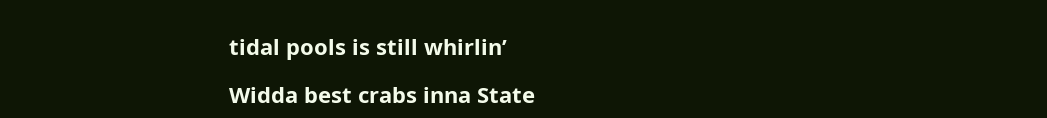tidal pools is still whirlin’

Widda best crabs inna State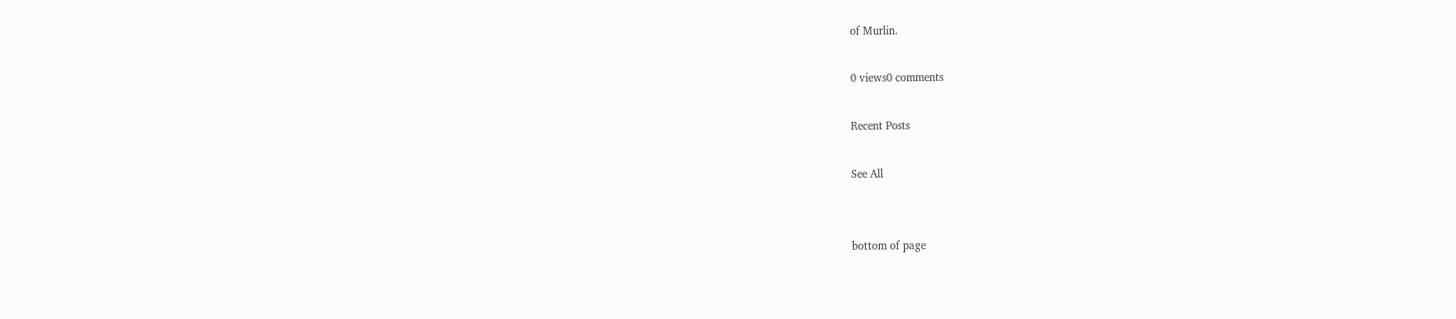of Murlin.

0 views0 comments

Recent Posts

See All


bottom of page